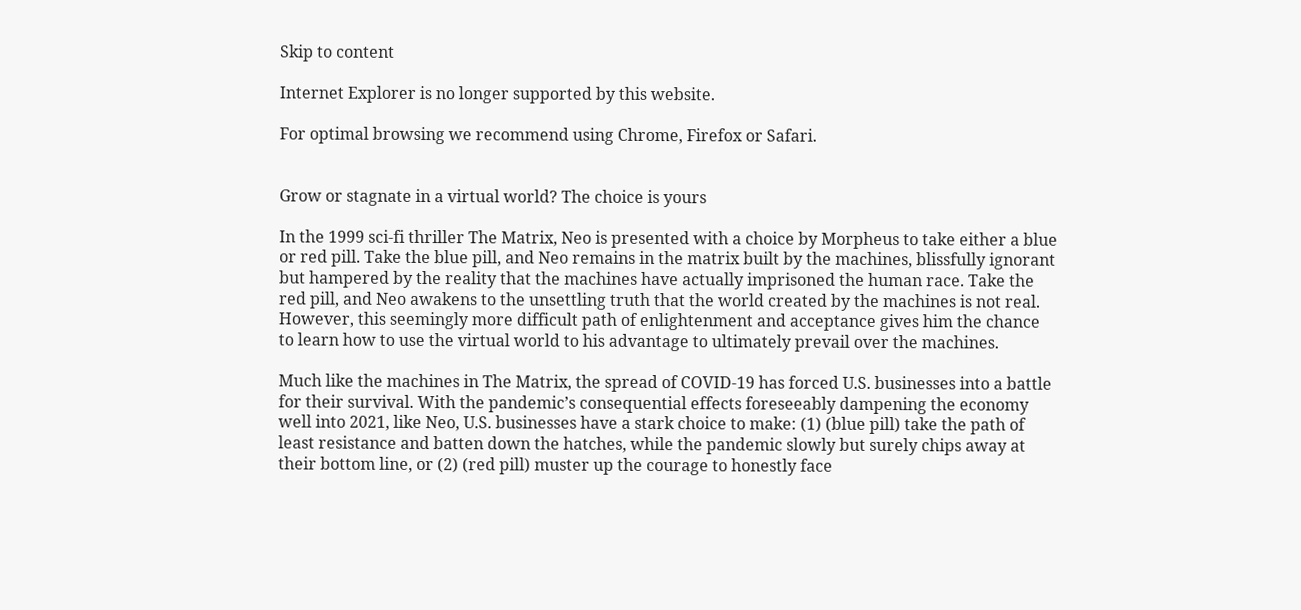Skip to content

Internet Explorer is no longer supported by this website.

For optimal browsing we recommend using Chrome, Firefox or Safari.


Grow or stagnate in a virtual world? The choice is yours

In the 1999 sci-fi thriller The Matrix, Neo is presented with a choice by Morpheus to take either a blue or red pill. Take the blue pill, and Neo remains in the matrix built by the machines, blissfully ignorant but hampered by the reality that the machines have actually imprisoned the human race. Take the red pill, and Neo awakens to the unsettling truth that the world created by the machines is not real. However, this seemingly more difficult path of enlightenment and acceptance gives him the chance to learn how to use the virtual world to his advantage to ultimately prevail over the machines.

Much like the machines in The Matrix, the spread of COVID-19 has forced U.S. businesses into a battle for their survival. With the pandemic’s consequential effects foreseeably dampening the economy well into 2021, like Neo, U.S. businesses have a stark choice to make: (1) (blue pill) take the path of least resistance and batten down the hatches, while the pandemic slowly but surely chips away at their bottom line, or (2) (red pill) muster up the courage to honestly face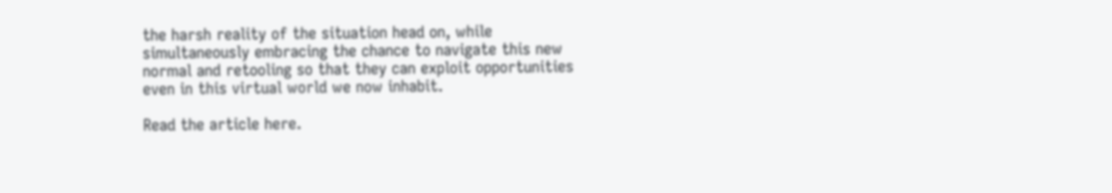the harsh reality of the situation head on, while simultaneously embracing the chance to navigate this new normal and retooling so that they can exploit opportunities even in this virtual world we now inhabit.

Read the article here.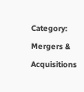Category: Mergers & Acquisitions